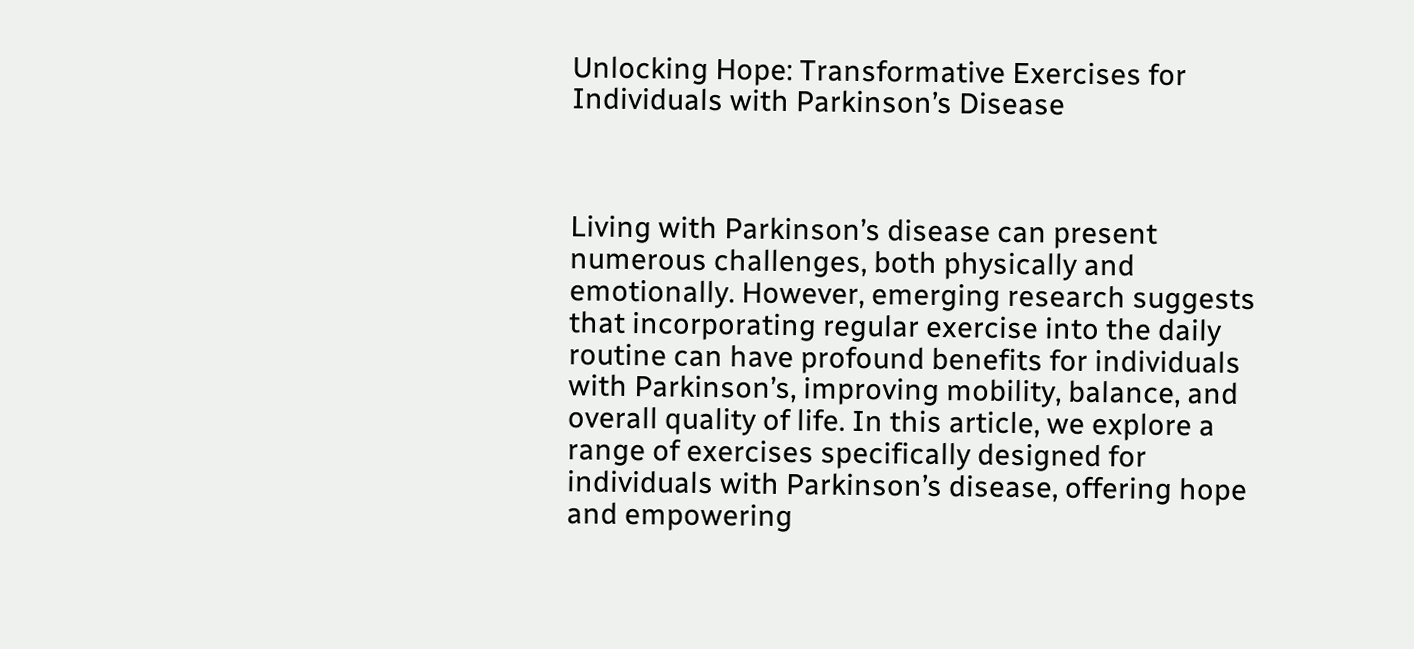Unlocking Hope: Transformative Exercises for Individuals with Parkinson’s Disease



Living with Parkinson’s disease can present numerous challenges, both physically and emotionally. However, emerging research suggests that incorporating regular exercise into the daily routine can have profound benefits for individuals with Parkinson’s, improving mobility, balance, and overall quality of life. In this article, we explore a range of exercises specifically designed for individuals with Parkinson’s disease, offering hope and empowering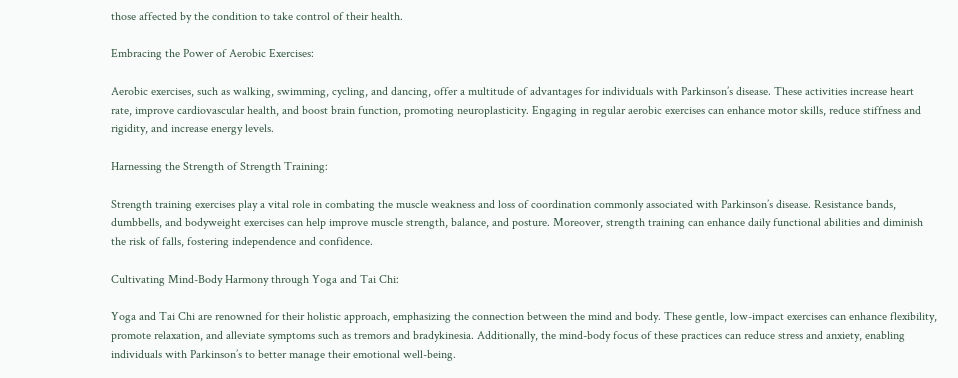those affected by the condition to take control of their health.

Embracing the Power of Aerobic Exercises:

Aerobic exercises, such as walking, swimming, cycling, and dancing, offer a multitude of advantages for individuals with Parkinson’s disease. These activities increase heart rate, improve cardiovascular health, and boost brain function, promoting neuroplasticity. Engaging in regular aerobic exercises can enhance motor skills, reduce stiffness and rigidity, and increase energy levels.

Harnessing the Strength of Strength Training:

Strength training exercises play a vital role in combating the muscle weakness and loss of coordination commonly associated with Parkinson’s disease. Resistance bands, dumbbells, and bodyweight exercises can help improve muscle strength, balance, and posture. Moreover, strength training can enhance daily functional abilities and diminish the risk of falls, fostering independence and confidence.

Cultivating Mind-Body Harmony through Yoga and Tai Chi:

Yoga and Tai Chi are renowned for their holistic approach, emphasizing the connection between the mind and body. These gentle, low-impact exercises can enhance flexibility, promote relaxation, and alleviate symptoms such as tremors and bradykinesia. Additionally, the mind-body focus of these practices can reduce stress and anxiety, enabling individuals with Parkinson’s to better manage their emotional well-being.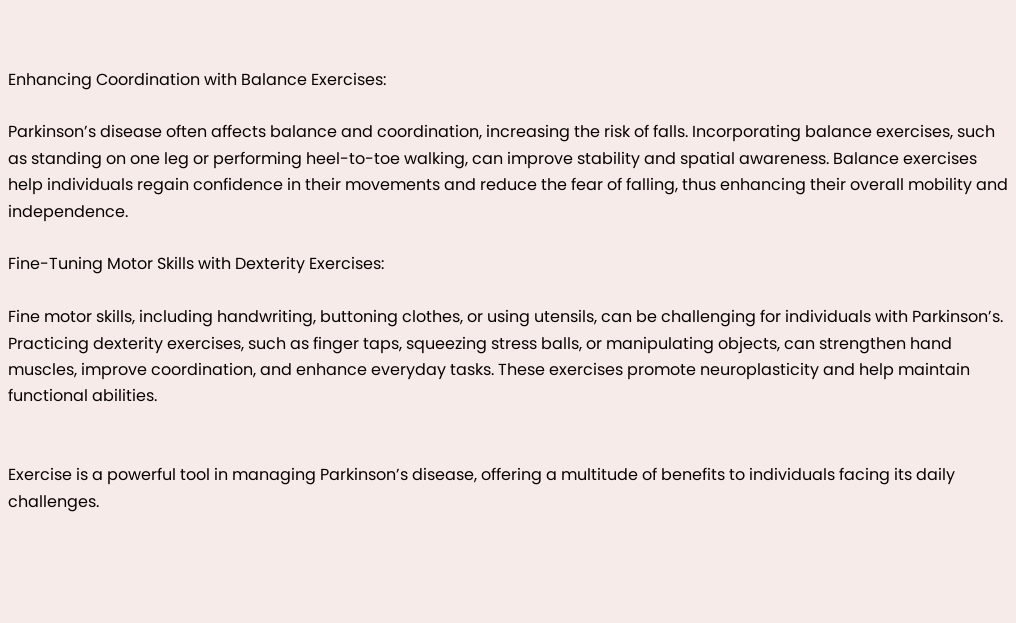Enhancing Coordination with Balance Exercises:

Parkinson’s disease often affects balance and coordination, increasing the risk of falls. Incorporating balance exercises, such as standing on one leg or performing heel-to-toe walking, can improve stability and spatial awareness. Balance exercises help individuals regain confidence in their movements and reduce the fear of falling, thus enhancing their overall mobility and independence.

Fine-Tuning Motor Skills with Dexterity Exercises:

Fine motor skills, including handwriting, buttoning clothes, or using utensils, can be challenging for individuals with Parkinson’s. Practicing dexterity exercises, such as finger taps, squeezing stress balls, or manipulating objects, can strengthen hand muscles, improve coordination, and enhance everyday tasks. These exercises promote neuroplasticity and help maintain functional abilities.


Exercise is a powerful tool in managing Parkinson’s disease, offering a multitude of benefits to individuals facing its daily challenges.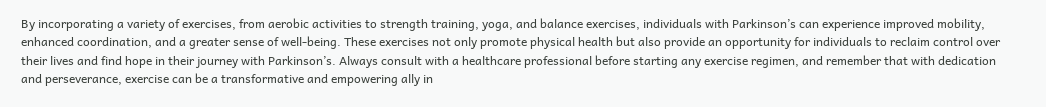By incorporating a variety of exercises, from aerobic activities to strength training, yoga, and balance exercises, individuals with Parkinson’s can experience improved mobility, enhanced coordination, and a greater sense of well-being. These exercises not only promote physical health but also provide an opportunity for individuals to reclaim control over their lives and find hope in their journey with Parkinson’s. Always consult with a healthcare professional before starting any exercise regimen, and remember that with dedication and perseverance, exercise can be a transformative and empowering ally in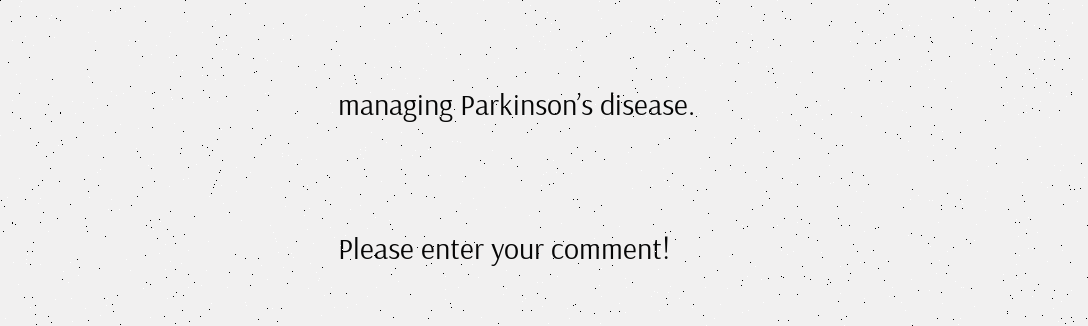managing Parkinson’s disease.


Please enter your comment!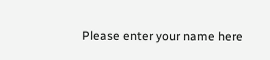Please enter your name here